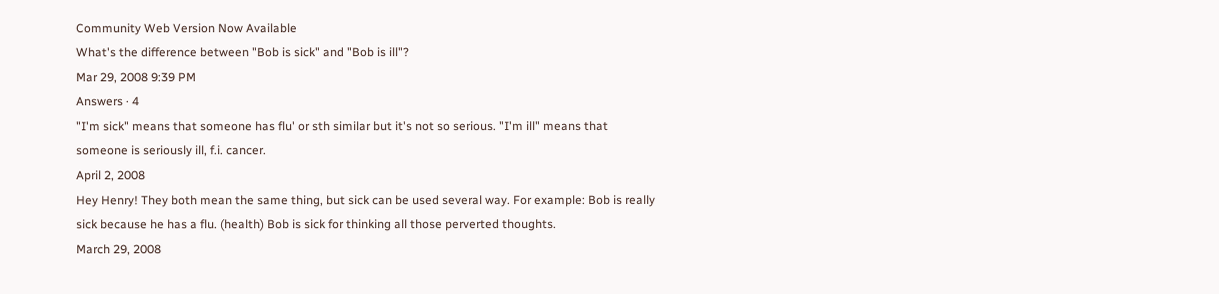Community Web Version Now Available
What's the difference between "Bob is sick" and "Bob is ill"?
Mar 29, 2008 9:39 PM
Answers · 4
"I'm sick" means that someone has flu' or sth similar but it's not so serious. "I'm ill" means that someone is seriously ill, f.i. cancer.
April 2, 2008
Hey Henry! They both mean the same thing, but sick can be used several way. For example: Bob is really sick because he has a flu. (health) Bob is sick for thinking all those perverted thoughts.
March 29, 2008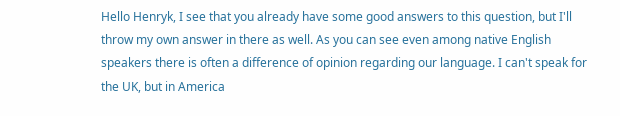Hello Henryk, I see that you already have some good answers to this question, but I'll throw my own answer in there as well. As you can see even among native English speakers there is often a difference of opinion regarding our language. I can't speak for the UK, but in America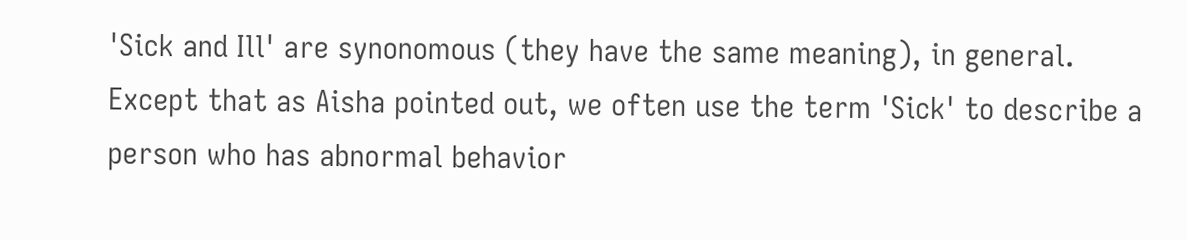'Sick and Ill' are synonomous (they have the same meaning), in general. Except that as Aisha pointed out, we often use the term 'Sick' to describe a person who has abnormal behavior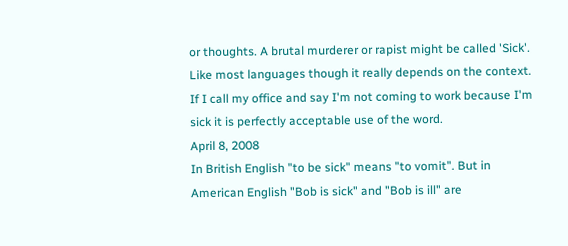or thoughts. A brutal murderer or rapist might be called 'Sick'. Like most languages though it really depends on the context. If I call my office and say I'm not coming to work because I'm sick it is perfectly acceptable use of the word.
April 8, 2008
In British English "to be sick" means "to vomit". But in American English "Bob is sick" and "Bob is ill" are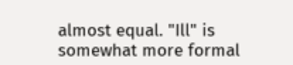almost equal. "Ill" is somewhat more formal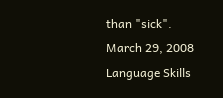than "sick".
March 29, 2008
Language Skills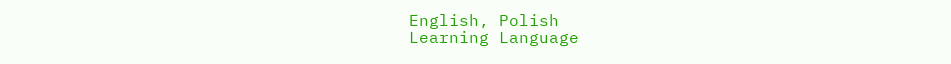English, Polish
Learning Language